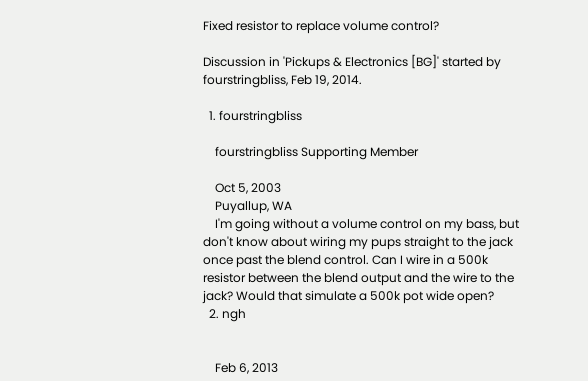Fixed resistor to replace volume control?

Discussion in 'Pickups & Electronics [BG]' started by fourstringbliss, Feb 19, 2014.

  1. fourstringbliss

    fourstringbliss Supporting Member

    Oct 5, 2003
    Puyallup, WA
    I'm going without a volume control on my bass, but don't know about wiring my pups straight to the jack once past the blend control. Can I wire in a 500k resistor between the blend output and the wire to the jack? Would that simulate a 500k pot wide open?
  2. ngh


    Feb 6, 2013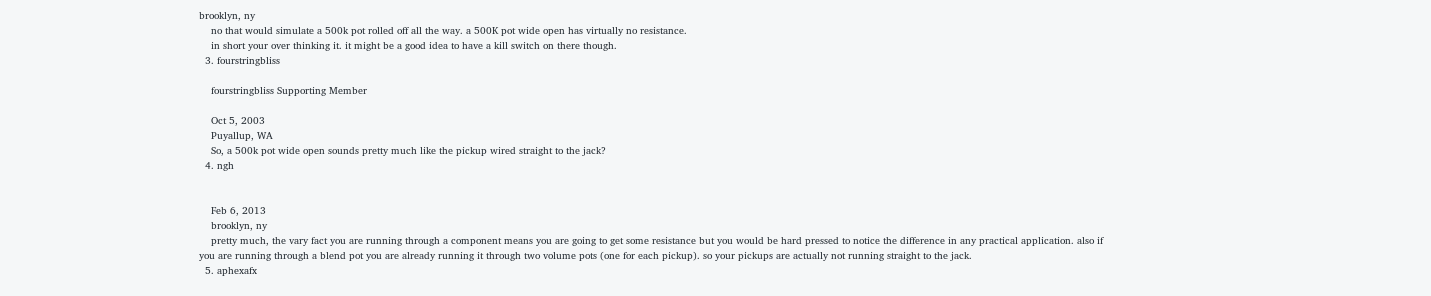brooklyn, ny
    no that would simulate a 500k pot rolled off all the way. a 500K pot wide open has virtually no resistance.
    in short your over thinking it. it might be a good idea to have a kill switch on there though.
  3. fourstringbliss

    fourstringbliss Supporting Member

    Oct 5, 2003
    Puyallup, WA
    So, a 500k pot wide open sounds pretty much like the pickup wired straight to the jack?
  4. ngh


    Feb 6, 2013
    brooklyn, ny
    pretty much, the vary fact you are running through a component means you are going to get some resistance but you would be hard pressed to notice the difference in any practical application. also if you are running through a blend pot you are already running it through two volume pots (one for each pickup). so your pickups are actually not running straight to the jack.
  5. aphexafx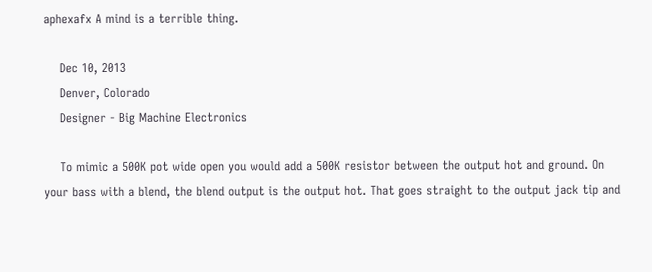aphexafx A mind is a terrible thing.

    Dec 10, 2013
    Denver, Colorado
    Designer - Big Machine Electronics

    To mimic a 500K pot wide open you would add a 500K resistor between the output hot and ground. On your bass with a blend, the blend output is the output hot. That goes straight to the output jack tip and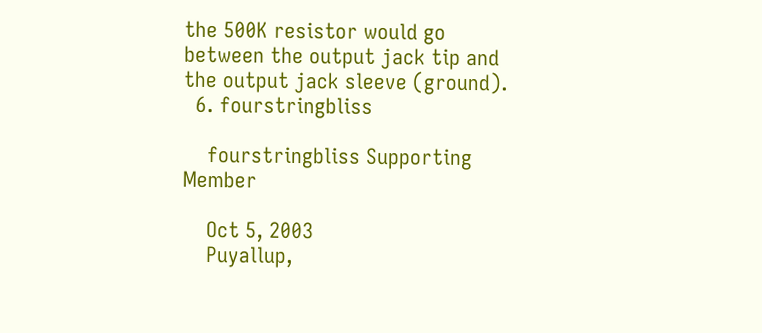the 500K resistor would go between the output jack tip and the output jack sleeve (ground).
  6. fourstringbliss

    fourstringbliss Supporting Member

    Oct 5, 2003
    Puyallup,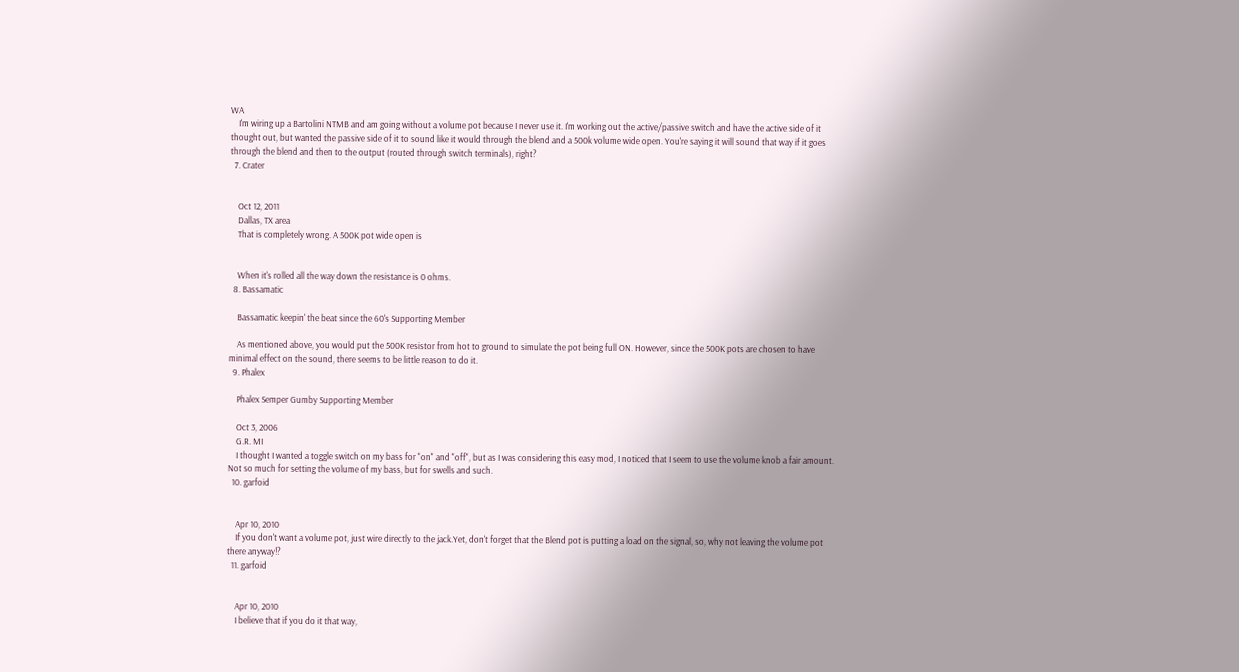WA
    I'm wiring up a Bartolini NTMB and am going without a volume pot because I never use it. I'm working out the active/passive switch and have the active side of it thought out, but wanted the passive side of it to sound like it would through the blend and a 500k volume wide open. You're saying it will sound that way if it goes through the blend and then to the output (routed through switch terminals), right?
  7. Crater


    Oct 12, 2011
    Dallas, TX area
    That is completely wrong. A 500K pot wide open is


    When it's rolled all the way down the resistance is 0 ohms.
  8. Bassamatic

    Bassamatic keepin' the beat since the 60's Supporting Member

    As mentioned above, you would put the 500K resistor from hot to ground to simulate the pot being full ON. However, since the 500K pots are chosen to have minimal effect on the sound, there seems to be little reason to do it.
  9. Phalex

    Phalex Semper Gumby Supporting Member

    Oct 3, 2006
    G.R. MI
    I thought I wanted a toggle switch on my bass for "on" and "off", but as I was considering this easy mod, I noticed that I seem to use the volume knob a fair amount. Not so much for setting the volume of my bass, but for swells and such.
  10. garfoid


    Apr 10, 2010
    If you don't want a volume pot, just wire directly to the jack.Yet, don't forget that the Blend pot is putting a load on the signal, so, why not leaving the volume pot there anyway!?
  11. garfoid


    Apr 10, 2010
    I believe that if you do it that way,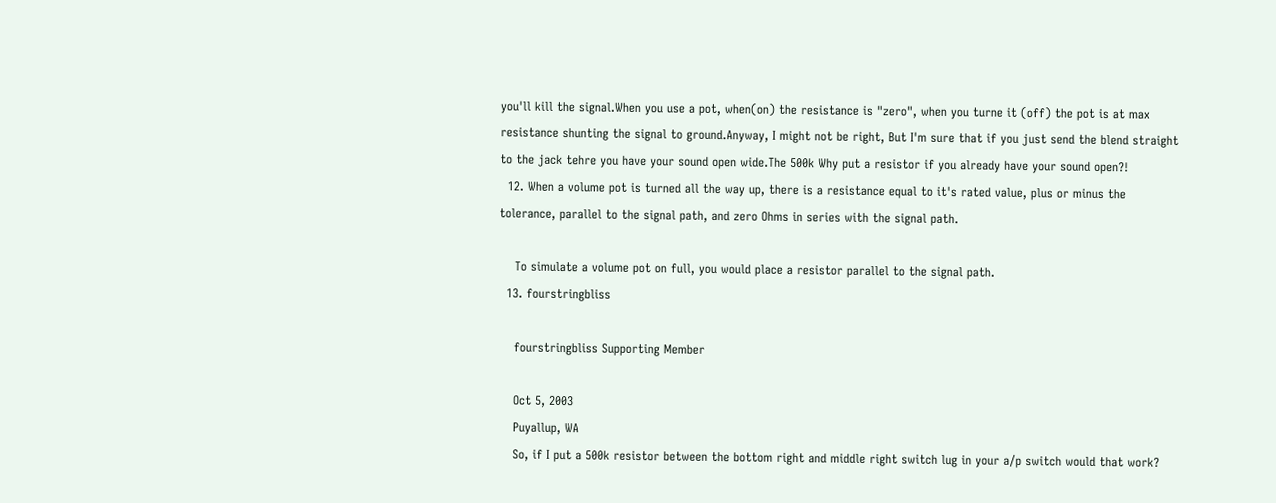you'll kill the signal.When you use a pot, when(on) the resistance is "zero", when you turne it (off) the pot is at max resistance shunting the signal to ground.Anyway, I might not be right, But I'm sure that if you just send the blend straight to the jack tehre you have your sound open wide.The 500k Why put a resistor if you already have your sound open?!
  12. When a volume pot is turned all the way up, there is a resistance equal to it's rated value, plus or minus the tolerance, parallel to the signal path, and zero Ohms in series with the signal path.

    To simulate a volume pot on full, you would place a resistor parallel to the signal path.
  13. fourstringbliss

    fourstringbliss Supporting Member

    Oct 5, 2003
    Puyallup, WA
    So, if I put a 500k resistor between the bottom right and middle right switch lug in your a/p switch would that work?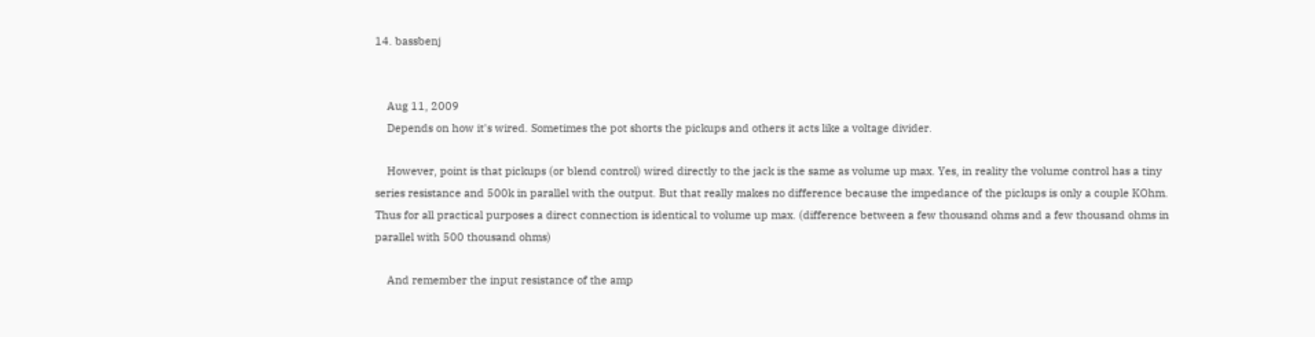14. bassbenj


    Aug 11, 2009
    Depends on how it's wired. Sometimes the pot shorts the pickups and others it acts like a voltage divider.

    However, point is that pickups (or blend control) wired directly to the jack is the same as volume up max. Yes, in reality the volume control has a tiny series resistance and 500k in parallel with the output. But that really makes no difference because the impedance of the pickups is only a couple KOhm. Thus for all practical purposes a direct connection is identical to volume up max. (difference between a few thousand ohms and a few thousand ohms in parallel with 500 thousand ohms)

    And remember the input resistance of the amp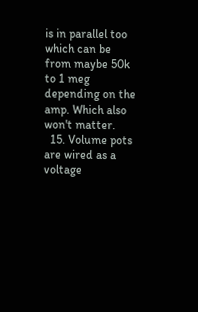is in parallel too which can be from maybe 50k to 1 meg depending on the amp. Which also won't matter.
  15. Volume pots are wired as a voltage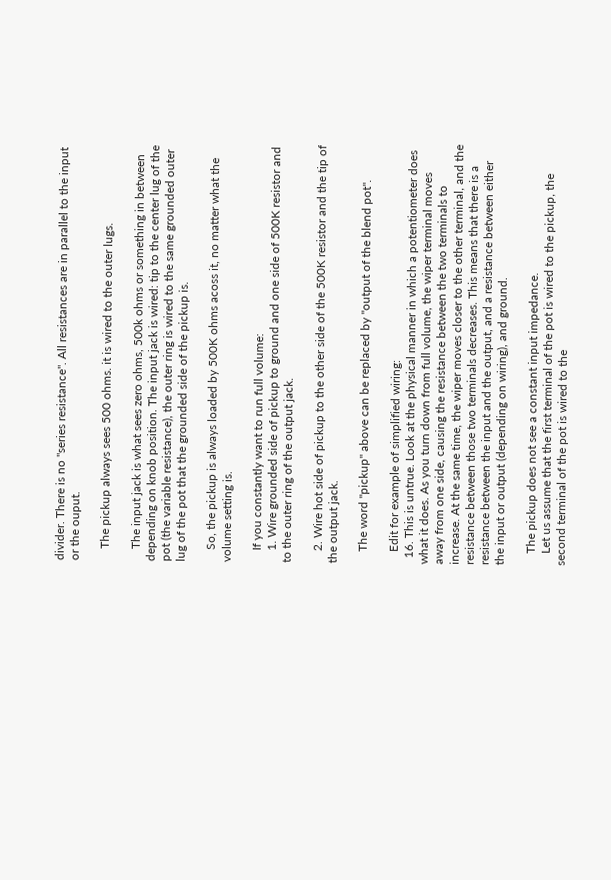divider. There is no "series resistance". All resistances are in parallel to the input or the ouput.

    The pickup always sees 500 ohms. it is wired to the outer lugs.

    The input jack is what sees zero ohms, 500k ohms or something in between depending on knob position. The input jack is wired: tip to the center lug of the pot (the variable resistance), the outer ring is wired to the same grounded outer lug of the pot that the grounded side of the pickup is.

    So, the pickup is always loaded by 500K ohms acoss it, no matter what the volume setting is.

    If you constantly want to run full volume:
    1. Wire grounded side of pickup to ground and one side of 500K resistor and to the outer ring of the output jack.

    2. Wire hot side of pickup to the other side of the 500K resistor and the tip of the output jack.

    The word "pickup" above can be replaced by "output of the blend pot".

    Edit for example of simplified wiring:
  16. This is untrue. Look at the physical manner in which a potentiometer does what it does. As you turn down from full volume, the wiper terminal moves away from one side, causing the resistance between the two terminals to increase. At the same time, the wiper moves closer to the other terminal, and the resistance between those two terminals decreases. This means that there is a resistance between the input and the output, and a resistance between either the input or output (depending on wiring), and ground.

    The pickup does not see a constant input impedance.
    Let us assume that the first terminal of the pot is wired to the pickup, the second terminal of the pot is wired to the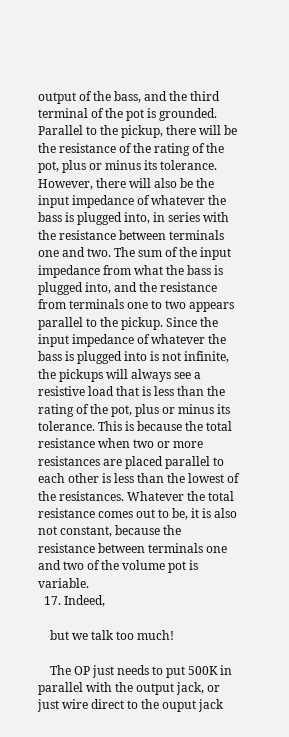output of the bass, and the third terminal of the pot is grounded. Parallel to the pickup, there will be the resistance of the rating of the pot, plus or minus its tolerance. However, there will also be the input impedance of whatever the bass is plugged into, in series with the resistance between terminals one and two. The sum of the input impedance from what the bass is plugged into, and the resistance from terminals one to two appears parallel to the pickup. Since the input impedance of whatever the bass is plugged into is not infinite, the pickups will always see a resistive load that is less than the rating of the pot, plus or minus its tolerance. This is because the total resistance when two or more resistances are placed parallel to each other is less than the lowest of the resistances. Whatever the total resistance comes out to be, it is also not constant, because the resistance between terminals one and two of the volume pot is variable.
  17. Indeed,

    but we talk too much!

    The OP just needs to put 500K in parallel with the output jack, or just wire direct to the ouput jack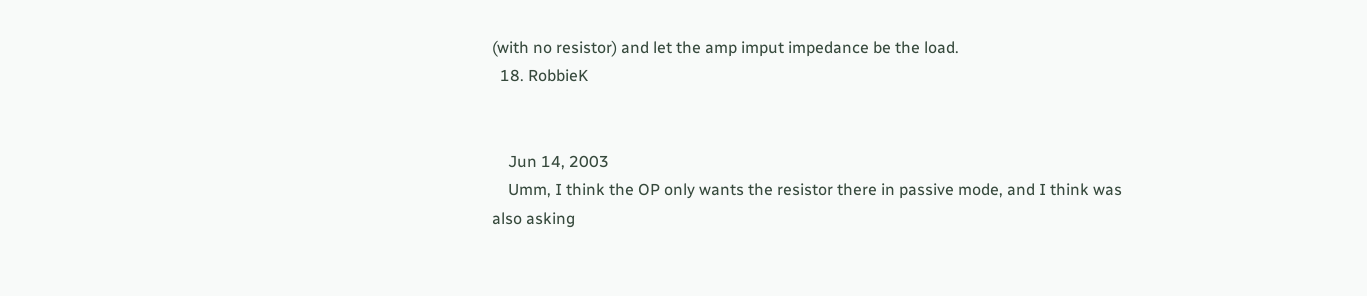(with no resistor) and let the amp imput impedance be the load.
  18. RobbieK


    Jun 14, 2003
    Umm, I think the OP only wants the resistor there in passive mode, and I think was also asking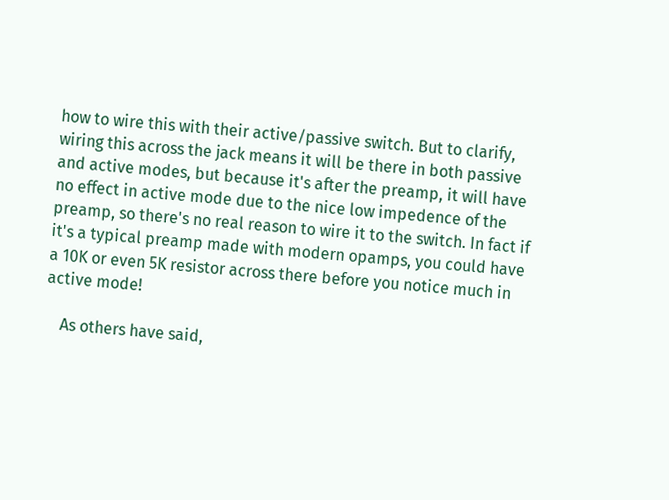how to wire this with their active/passive switch. But to clarify, wiring this across the jack means it will be there in both passive and active modes, but because it's after the preamp, it will have no effect in active mode due to the nice low impedence of the preamp, so there's no real reason to wire it to the switch. In fact if it's a typical preamp made with modern opamps, you could have a 10K or even 5K resistor across there before you notice much in active mode!

    As others have said,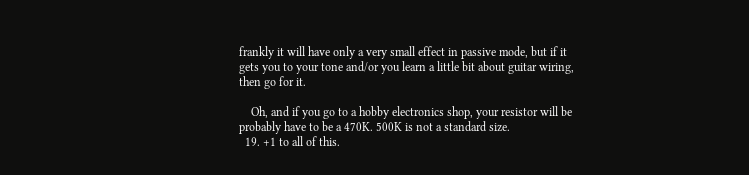frankly it will have only a very small effect in passive mode, but if it gets you to your tone and/or you learn a little bit about guitar wiring, then go for it.

    Oh, and if you go to a hobby electronics shop, your resistor will be probably have to be a 470K. 500K is not a standard size.
  19. +1 to all of this.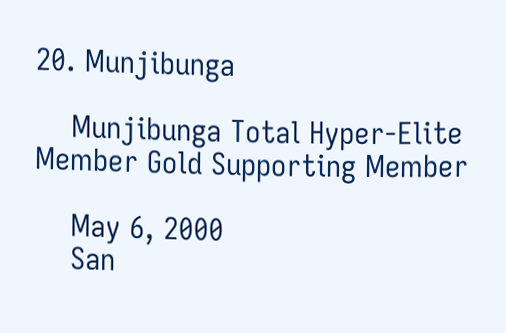20. Munjibunga

    Munjibunga Total Hyper-Elite Member Gold Supporting Member

    May 6, 2000
    San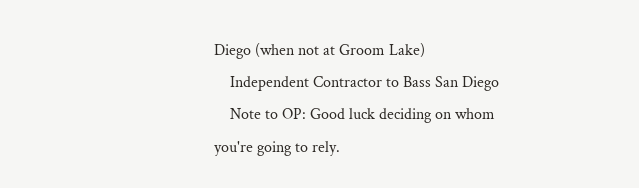Diego (when not at Groom Lake)
    Independent Contractor to Bass San Diego
    Note to OP: Good luck deciding on whom you're going to rely.